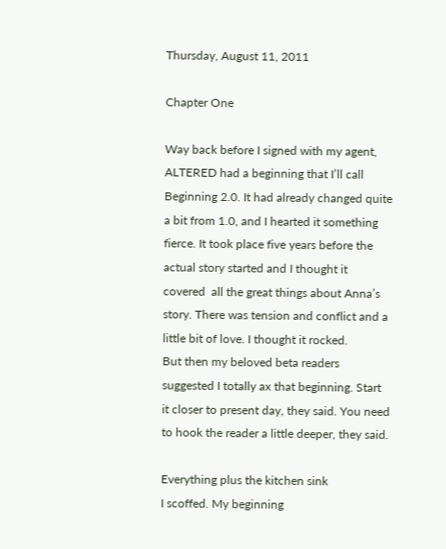Thursday, August 11, 2011

Chapter One

Way back before I signed with my agent, ALTERED had a beginning that I’ll call Beginning 2.0. It had already changed quite a bit from 1.0, and I hearted it something fierce. It took place five years before the actual story started and I thought it covered  all the great things about Anna’s story. There was tension and conflict and a little bit of love. I thought it rocked.
But then my beloved beta readers suggested I totally ax that beginning. Start it closer to present day, they said. You need to hook the reader a little deeper, they said.

Everything plus the kitchen sink
I scoffed. My beginning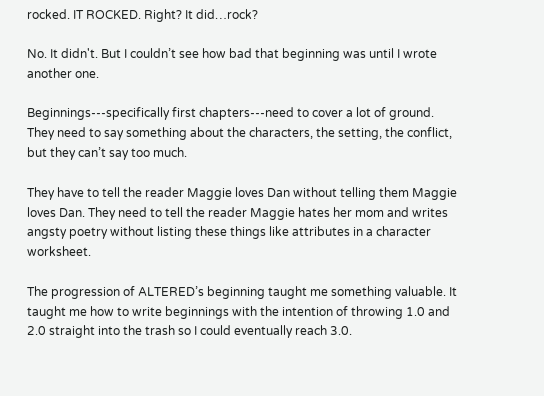rocked. IT ROCKED. Right? It did…rock?

No. It didn't. But I couldn’t see how bad that beginning was until I wrote another one.

Beginnings---specifically first chapters---need to cover a lot of ground. They need to say something about the characters, the setting, the conflict, but they can’t say too much.

They have to tell the reader Maggie loves Dan without telling them Maggie loves Dan. They need to tell the reader Maggie hates her mom and writes angsty poetry without listing these things like attributes in a character worksheet.

The progression of ALTERED’s beginning taught me something valuable. It taught me how to write beginnings with the intention of throwing 1.0 and 2.0 straight into the trash so I could eventually reach 3.0.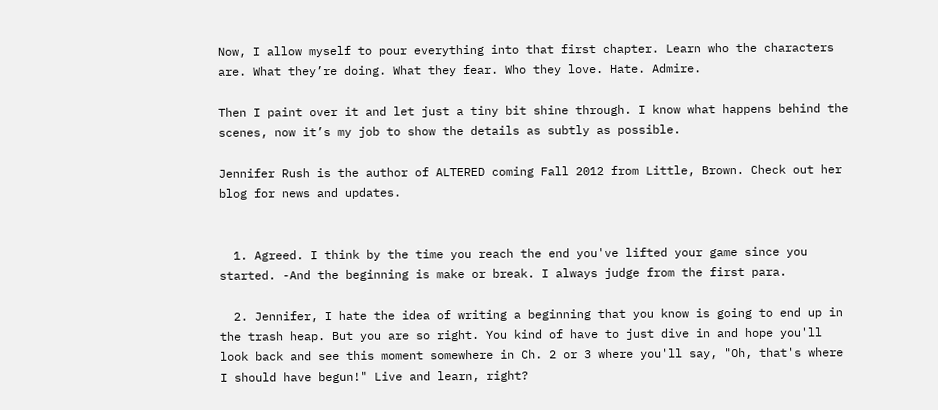Now, I allow myself to pour everything into that first chapter. Learn who the characters are. What they’re doing. What they fear. Who they love. Hate. Admire.

Then I paint over it and let just a tiny bit shine through. I know what happens behind the scenes, now it’s my job to show the details as subtly as possible.

Jennifer Rush is the author of ALTERED coming Fall 2012 from Little, Brown. Check out her blog for news and updates.


  1. Agreed. I think by the time you reach the end you've lifted your game since you started. -And the beginning is make or break. I always judge from the first para.

  2. Jennifer, I hate the idea of writing a beginning that you know is going to end up in the trash heap. But you are so right. You kind of have to just dive in and hope you'll look back and see this moment somewhere in Ch. 2 or 3 where you'll say, "Oh, that's where I should have begun!" Live and learn, right?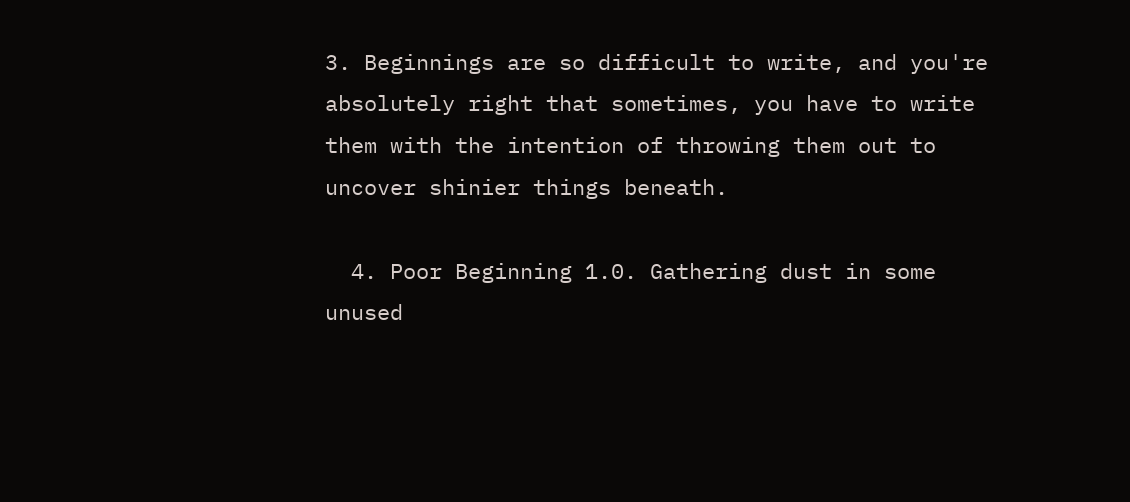3. Beginnings are so difficult to write, and you're absolutely right that sometimes, you have to write them with the intention of throwing them out to uncover shinier things beneath.

  4. Poor Beginning 1.0. Gathering dust in some unused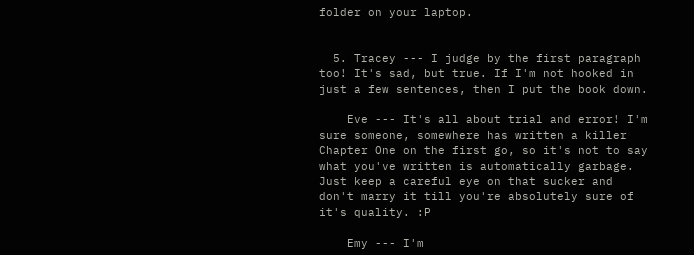folder on your laptop.


  5. Tracey --- I judge by the first paragraph too! It's sad, but true. If I'm not hooked in just a few sentences, then I put the book down.

    Eve --- It's all about trial and error! I'm sure someone, somewhere has written a killer Chapter One on the first go, so it's not to say what you've written is automatically garbage. Just keep a careful eye on that sucker and don't marry it till you're absolutely sure of it's quality. :P

    Emy --- I'm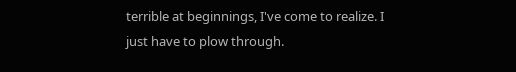terrible at beginnings, I've come to realize. I just have to plow through.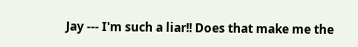Jay --- I'm such a liar!! Does that make me the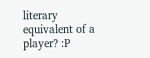literary equivalent of a player? :P